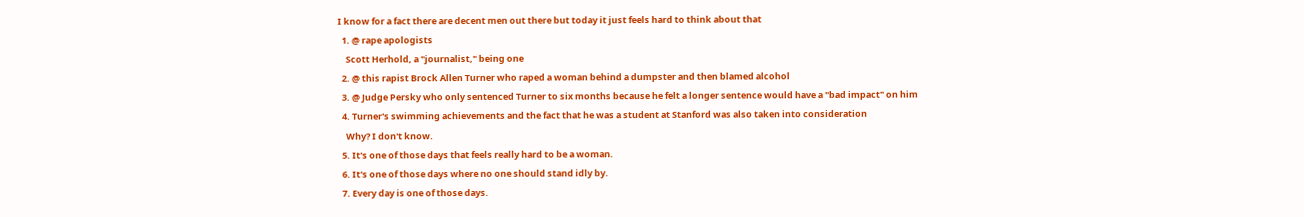I know for a fact there are decent men out there but today it just feels hard to think about that
  1. @ rape apologists
    Scott Herhold, a "journalist," being one
  2. @ this rapist Brock Allen Turner who raped a woman behind a dumpster and then blamed alcohol
  3. @ Judge Persky who only sentenced Turner to six months because he felt a longer sentence would have a "bad impact" on him
  4. Turner's swimming achievements and the fact that he was a student at Stanford was also taken into consideration
    Why? I don't know.
  5. It's one of those days that feels really hard to be a woman.
  6. It's one of those days where no one should stand idly by.
  7. Every day is one of those days.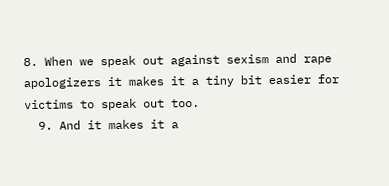8. When we speak out against sexism and rape apologizers it makes it a tiny bit easier for victims to speak out too.
  9. And it makes it a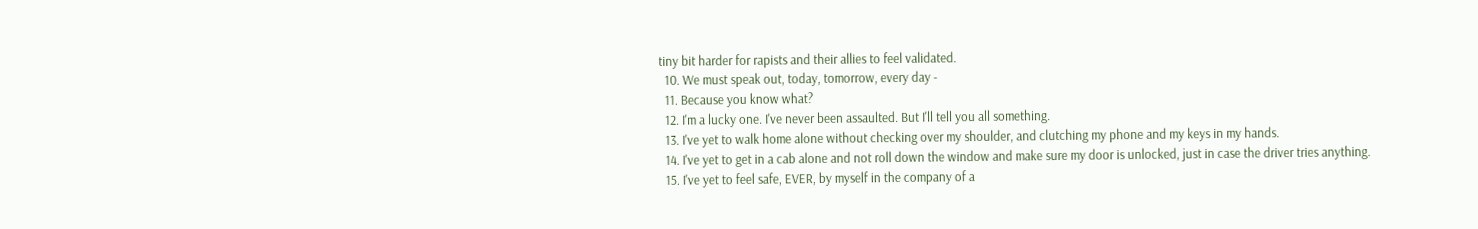tiny bit harder for rapists and their allies to feel validated.
  10. We must speak out, today, tomorrow, every day -
  11. Because you know what?
  12. I'm a lucky one. I've never been assaulted. But I'll tell you all something.
  13. I've yet to walk home alone without checking over my shoulder, and clutching my phone and my keys in my hands.
  14. I've yet to get in a cab alone and not roll down the window and make sure my door is unlocked, just in case the driver tries anything.
  15. I've yet to feel safe, EVER, by myself in the company of a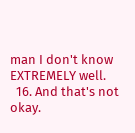man I don't know EXTREMELY well.
  16. And that's not okay.